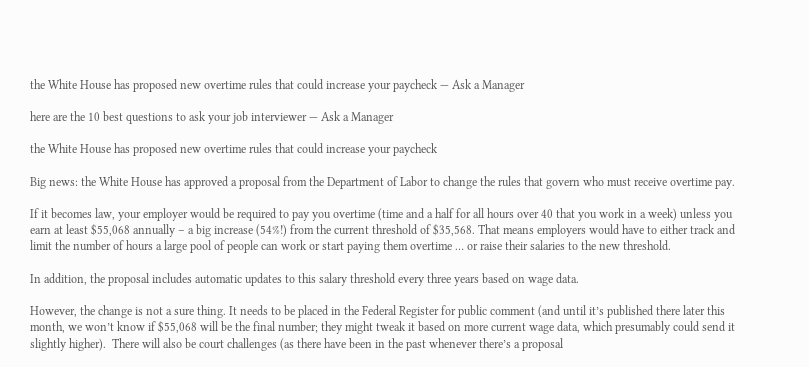the White House has proposed new overtime rules that could increase your paycheck — Ask a Manager

here are the 10 best questions to ask your job interviewer — Ask a Manager

the White House has proposed new overtime rules that could increase your paycheck

Big news: the White House has approved a proposal from the Department of Labor to change the rules that govern who must receive overtime pay.

If it becomes law, your employer would be required to pay you overtime (time and a half for all hours over 40 that you work in a week) unless you earn at least $55,068 annually – a big increase (54%!) from the current threshold of $35,568. That means employers would have to either track and limit the number of hours a large pool of people can work or start paying them overtime … or raise their salaries to the new threshold.

In addition, the proposal includes automatic updates to this salary threshold every three years based on wage data.

However, the change is not a sure thing. It needs to be placed in the Federal Register for public comment (and until it’s published there later this month, we won’t know if $55,068 will be the final number; they might tweak it based on more current wage data, which presumably could send it slightly higher).  There will also be court challenges (as there have been in the past whenever there’s a proposal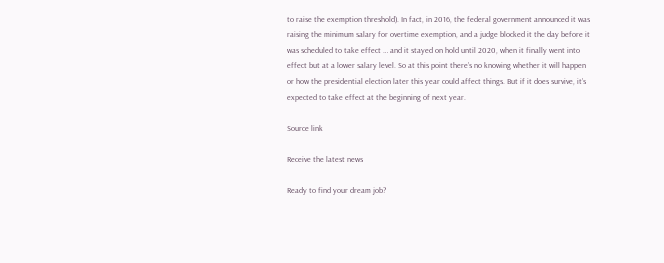to raise the exemption threshold). In fact, in 2016, the federal government announced it was raising the minimum salary for overtime exemption, and a judge blocked it the day before it was scheduled to take effect … and it stayed on hold until 2020, when it finally went into effect but at a lower salary level. So at this point there’s no knowing whether it will happen or how the presidential election later this year could affect things. But if it does survive, it’s expected to take effect at the beginning of next year.

Source link

Receive the latest news

Ready to find your dream job?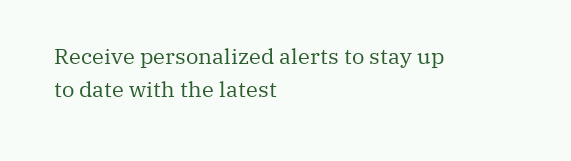Receive personalized alerts to stay up to date with the latest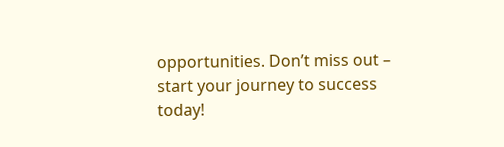opportunities. Don’t miss out – start your journey to success today!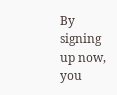By signing up now, you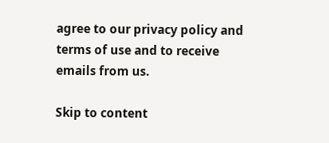agree to our privacy policy and terms of use and to receive emails from us.

Skip to content